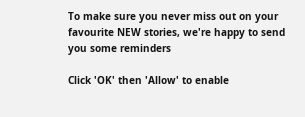To make sure you never miss out on your favourite NEW stories, we're happy to send you some reminders

Click 'OK' then 'Allow' to enable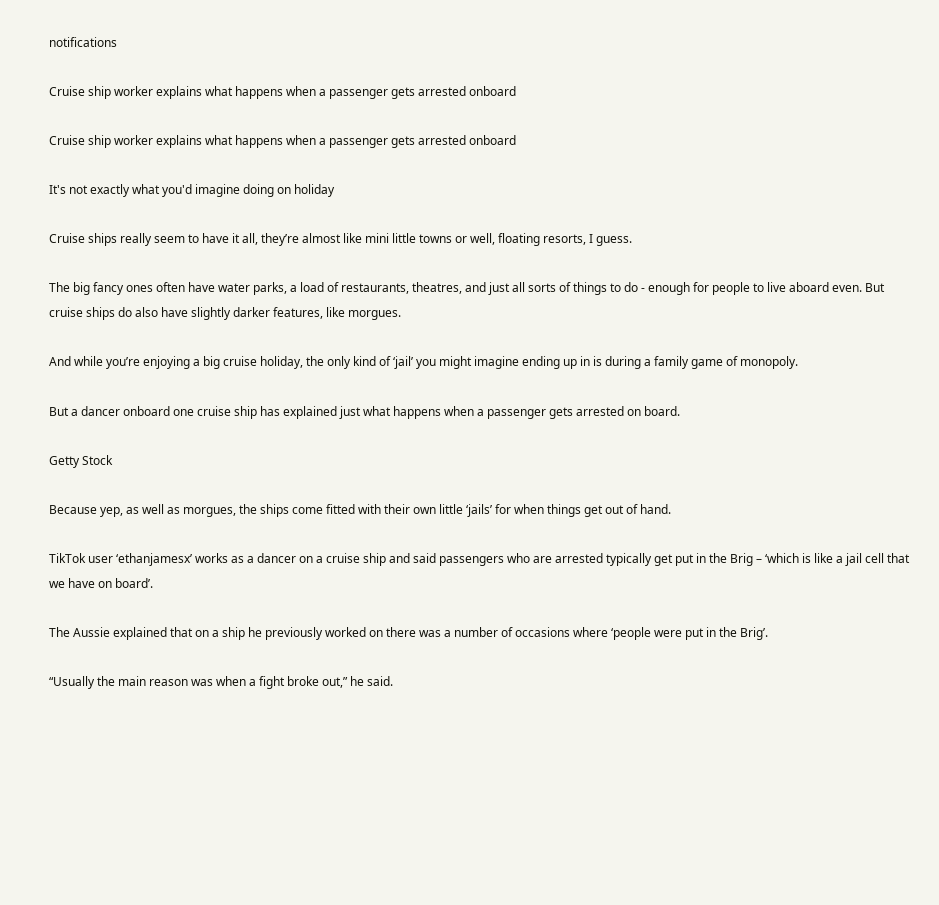notifications

Cruise ship worker explains what happens when a passenger gets arrested onboard

Cruise ship worker explains what happens when a passenger gets arrested onboard

It's not exactly what you'd imagine doing on holiday

Cruise ships really seem to have it all, they’re almost like mini little towns or well, floating resorts, I guess.

The big fancy ones often have water parks, a load of restaurants, theatres, and just all sorts of things to do - enough for people to live aboard even. But cruise ships do also have slightly darker features, like morgues.

And while you’re enjoying a big cruise holiday, the only kind of ‘jail’ you might imagine ending up in is during a family game of monopoly.

But a dancer onboard one cruise ship has explained just what happens when a passenger gets arrested on board.

Getty Stock

Because yep, as well as morgues, the ships come fitted with their own little ‘jails’ for when things get out of hand.

TikTok user ‘ethanjamesx’ works as a dancer on a cruise ship and said passengers who are arrested typically get put in the Brig – ‘which is like a jail cell that we have on board’.

The Aussie explained that on a ship he previously worked on there was a number of occasions where ‘people were put in the Brig’.

“Usually the main reason was when a fight broke out,” he said.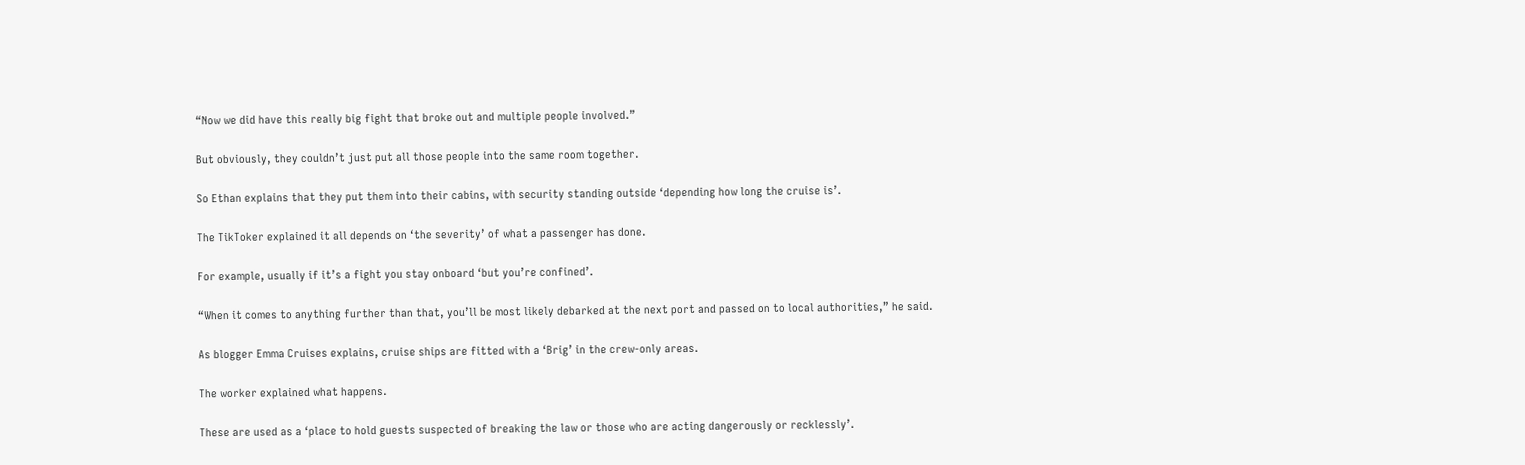“Now we did have this really big fight that broke out and multiple people involved.”

But obviously, they couldn’t just put all those people into the same room together.

So Ethan explains that they put them into their cabins, with security standing outside ‘depending how long the cruise is’.

The TikToker explained it all depends on ‘the severity’ of what a passenger has done.

For example, usually if it’s a fight you stay onboard ‘but you’re confined’.

“When it comes to anything further than that, you’ll be most likely debarked at the next port and passed on to local authorities,” he said.

As blogger Emma Cruises explains, cruise ships are fitted with a ‘Brig’ in the crew-only areas.

The worker explained what happens.

These are used as a ‘place to hold guests suspected of breaking the law or those who are acting dangerously or recklessly’.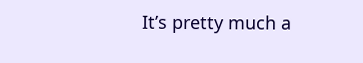It’s pretty much a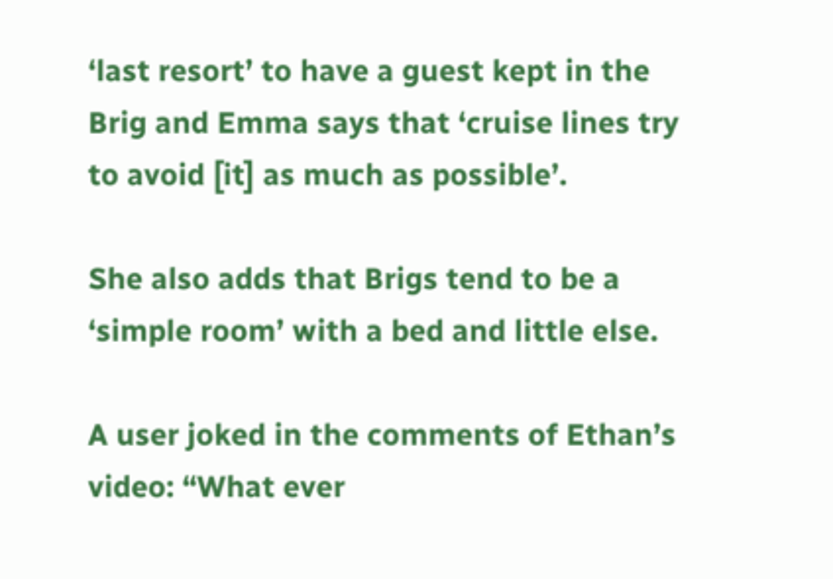‘last resort’ to have a guest kept in the Brig and Emma says that ‘cruise lines try to avoid [it] as much as possible’.

She also adds that Brigs tend to be a ‘simple room’ with a bed and little else.

A user joked in the comments of Ethan’s video: “What ever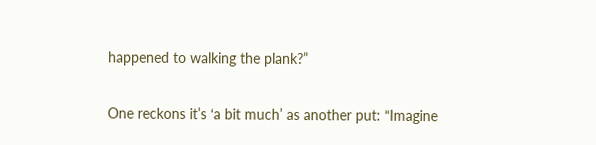happened to walking the plank?”

One reckons it’s ‘a bit much’ as another put: “Imagine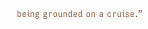being grounded on a cruise.”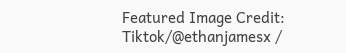Featured Image Credit: Tiktok/@ethanjamesx /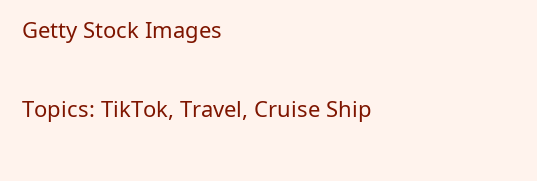Getty Stock Images

Topics: TikTok, Travel, Cruise Ship